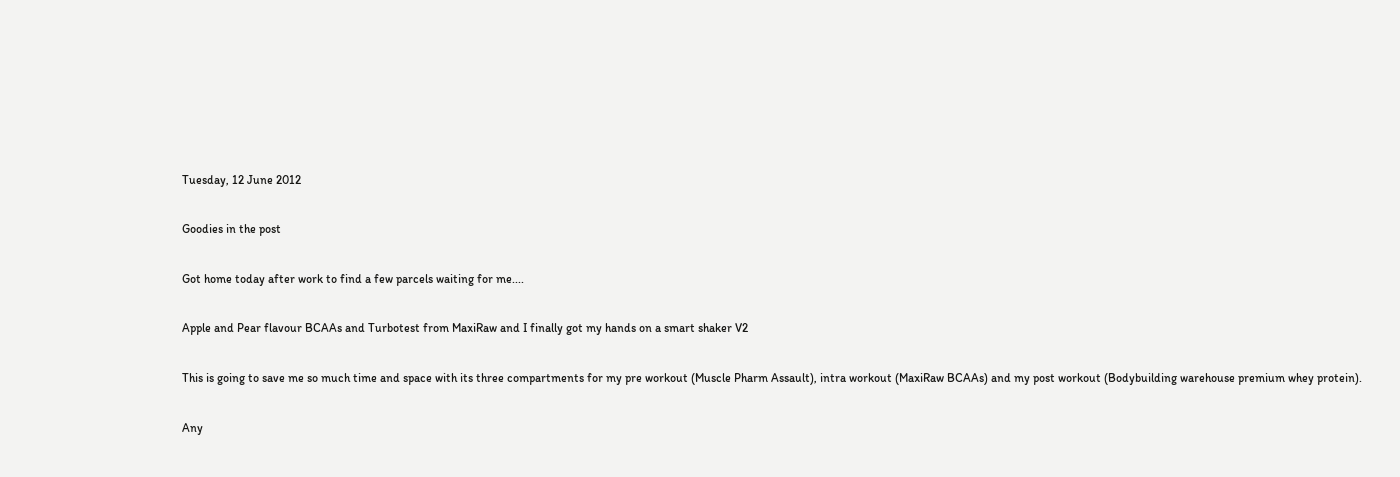Tuesday, 12 June 2012

Goodies in the post

Got home today after work to find a few parcels waiting for me....

Apple and Pear flavour BCAAs and Turbotest from MaxiRaw and I finally got my hands on a smart shaker V2

This is going to save me so much time and space with its three compartments for my pre workout (Muscle Pharm Assault), intra workout (MaxiRaw BCAAs) and my post workout (Bodybuilding warehouse premium whey protein).

Any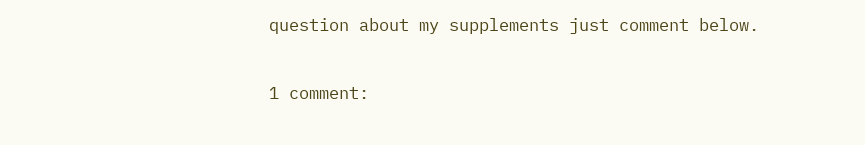question about my supplements just comment below.

1 comment: